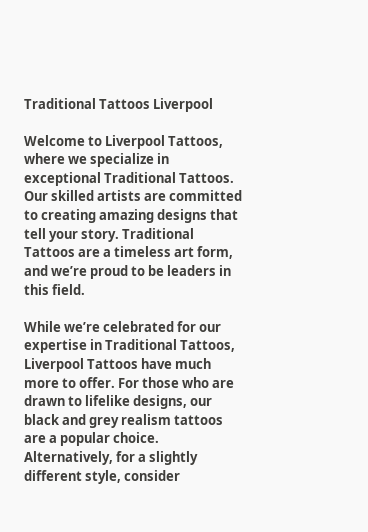Traditional Tattoos Liverpool

Welcome to Liverpool Tattoos, where we specialize in exceptional Traditional Tattoos. Our skilled artists are committed to creating amazing designs that tell your story. Traditional Tattoos are a timeless art form, and we’re proud to be leaders in this field.

While we’re celebrated for our expertise in Traditional Tattoos, Liverpool Tattoos have much more to offer. For those who are drawn to lifelike designs, our black and grey realism tattoos are a popular choice. Alternatively, for a slightly different style, consider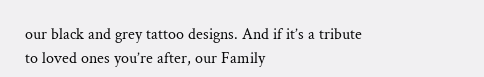our black and grey tattoo designs. And if it’s a tribute to loved ones you’re after, our Family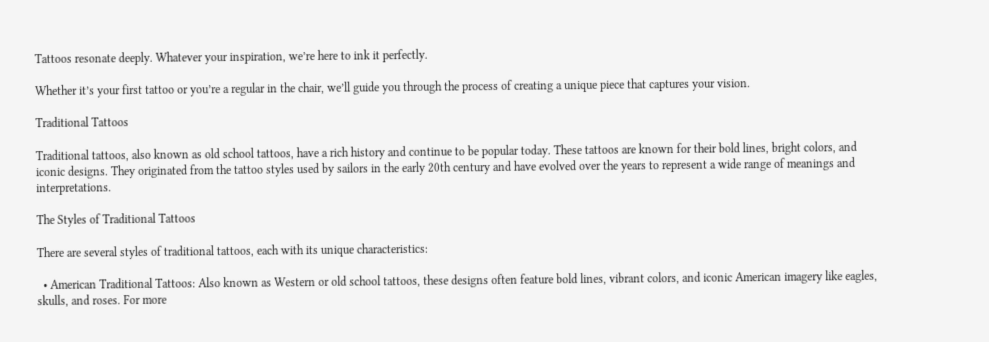Tattoos resonate deeply. Whatever your inspiration, we’re here to ink it perfectly.

Whether it’s your first tattoo or you’re a regular in the chair, we’ll guide you through the process of creating a unique piece that captures your vision.

Traditional Tattoos

Traditional tattoos, also known as old school tattoos, have a rich history and continue to be popular today. These tattoos are known for their bold lines, bright colors, and iconic designs. They originated from the tattoo styles used by sailors in the early 20th century and have evolved over the years to represent a wide range of meanings and interpretations.

The Styles of Traditional Tattoos

There are several styles of traditional tattoos, each with its unique characteristics:

  • American Traditional Tattoos: Also known as Western or old school tattoos, these designs often feature bold lines, vibrant colors, and iconic American imagery like eagles, skulls, and roses. For more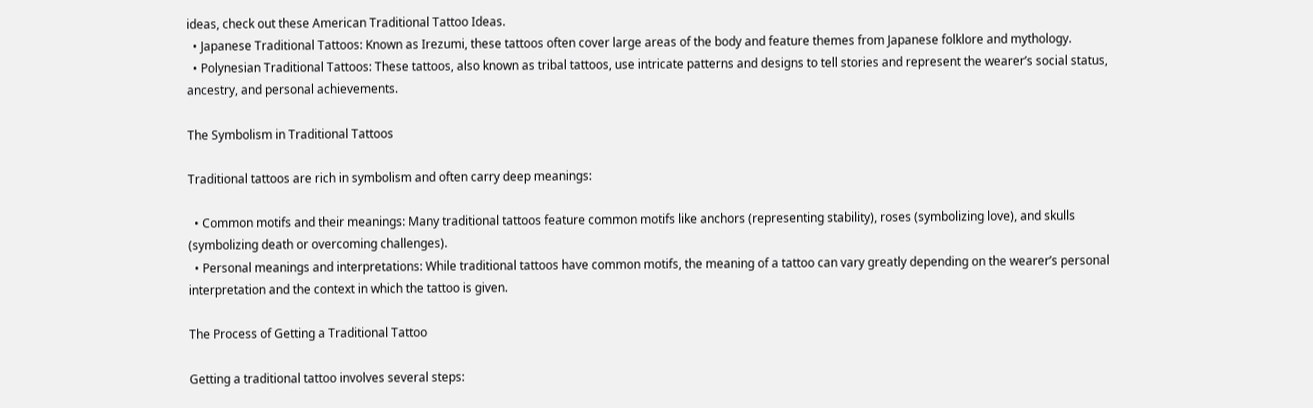ideas, check out these American Traditional Tattoo Ideas.
  • Japanese Traditional Tattoos: Known as Irezumi, these tattoos often cover large areas of the body and feature themes from Japanese folklore and mythology.
  • Polynesian Traditional Tattoos: These tattoos, also known as tribal tattoos, use intricate patterns and designs to tell stories and represent the wearer’s social status, ancestry, and personal achievements.

The Symbolism in Traditional Tattoos

Traditional tattoos are rich in symbolism and often carry deep meanings:

  • Common motifs and their meanings: Many traditional tattoos feature common motifs like anchors (representing stability), roses (symbolizing love), and skulls (symbolizing death or overcoming challenges).
  • Personal meanings and interpretations: While traditional tattoos have common motifs, the meaning of a tattoo can vary greatly depending on the wearer’s personal interpretation and the context in which the tattoo is given.

The Process of Getting a Traditional Tattoo

Getting a traditional tattoo involves several steps: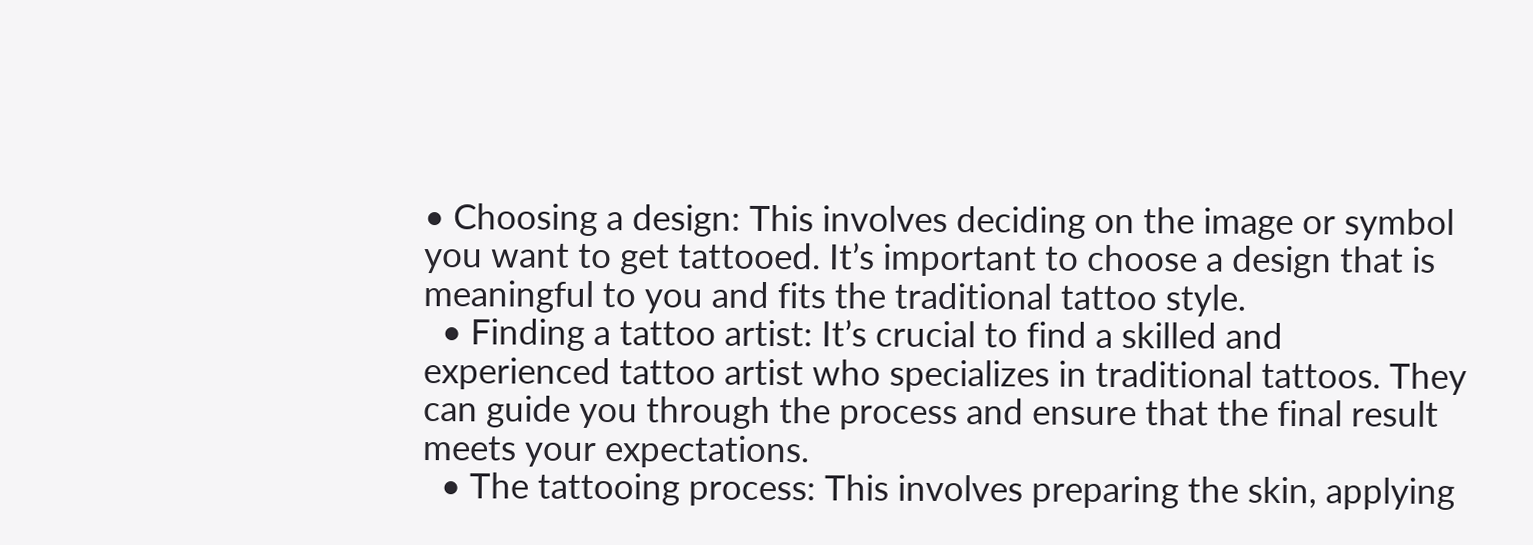• Choosing a design: This involves deciding on the image or symbol you want to get tattooed. It’s important to choose a design that is meaningful to you and fits the traditional tattoo style.
  • Finding a tattoo artist: It’s crucial to find a skilled and experienced tattoo artist who specializes in traditional tattoos. They can guide you through the process and ensure that the final result meets your expectations.
  • The tattooing process: This involves preparing the skin, applying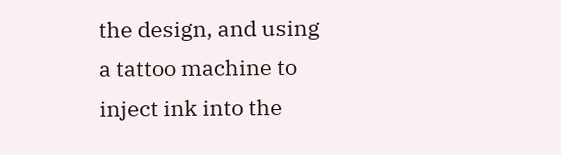the design, and using a tattoo machine to inject ink into the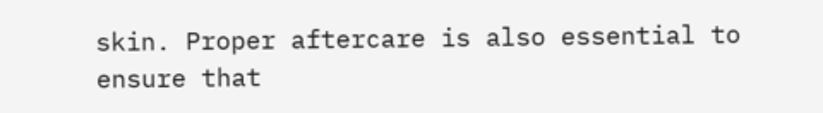skin. Proper aftercare is also essential to ensure that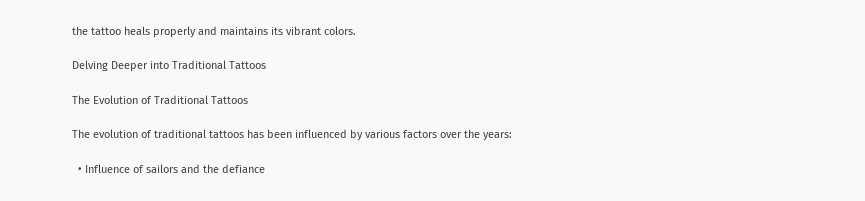the tattoo heals properly and maintains its vibrant colors.

Delving Deeper into Traditional Tattoos

The Evolution of Traditional Tattoos

The evolution of traditional tattoos has been influenced by various factors over the years:

  • Influence of sailors and the defiance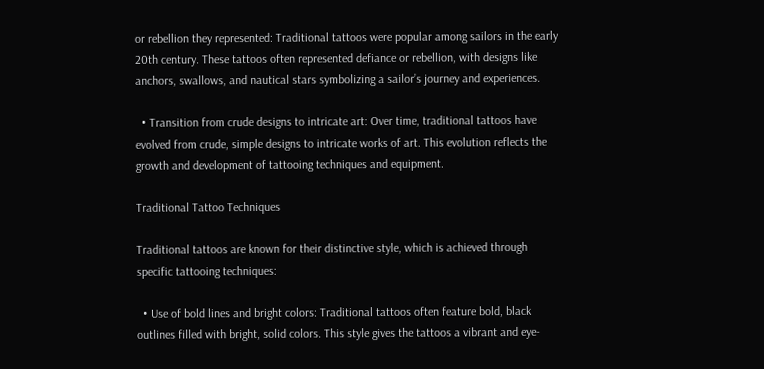or rebellion they represented: Traditional tattoos were popular among sailors in the early 20th century. These tattoos often represented defiance or rebellion, with designs like anchors, swallows, and nautical stars symbolizing a sailor’s journey and experiences.

  • Transition from crude designs to intricate art: Over time, traditional tattoos have evolved from crude, simple designs to intricate works of art. This evolution reflects the growth and development of tattooing techniques and equipment.

Traditional Tattoo Techniques

Traditional tattoos are known for their distinctive style, which is achieved through specific tattooing techniques:

  • Use of bold lines and bright colors: Traditional tattoos often feature bold, black outlines filled with bright, solid colors. This style gives the tattoos a vibrant and eye-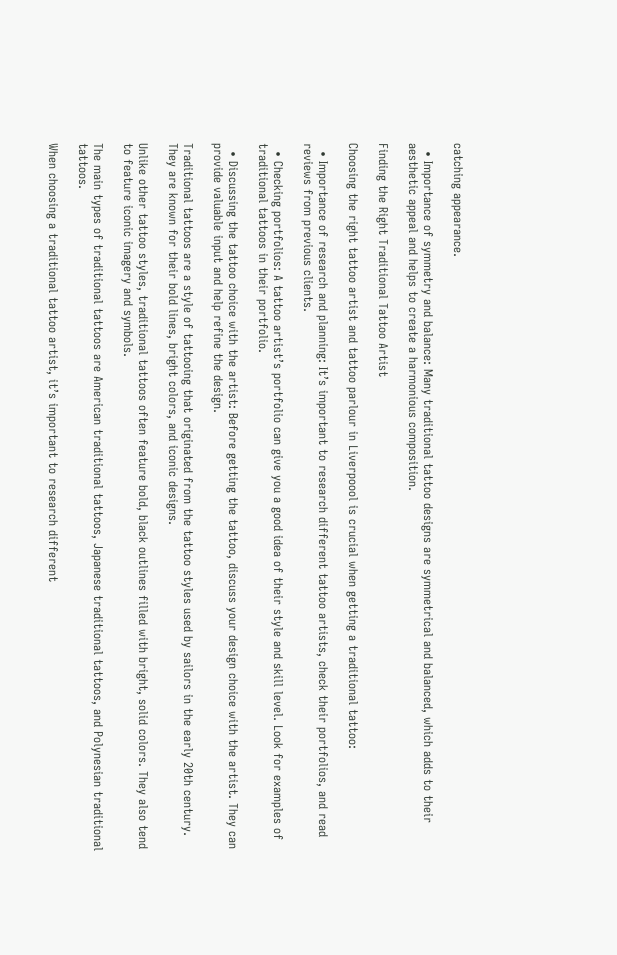catching appearance.

  • Importance of symmetry and balance: Many traditional tattoo designs are symmetrical and balanced, which adds to their aesthetic appeal and helps to create a harmonious composition.

Finding the Right Traditional Tattoo Artist

Choosing the right tattoo artist and tattoo parlour in Liverpoool is crucial when getting a traditional tattoo:

  • Importance of research and planning: It’s important to research different tattoo artists, check their portfolios, and read reviews from previous clients.

  • Checking portfolios: A tattoo artist’s portfolio can give you a good idea of their style and skill level. Look for examples of traditional tattoos in their portfolio.

  • Discussing the tattoo choice with the artist: Before getting the tattoo, discuss your design choice with the artist. They can provide valuable input and help refine the design.

Traditional tattoos are a style of tattooing that originated from the tattoo styles used by sailors in the early 20th century. They are known for their bold lines, bright colors, and iconic designs.

Unlike other tattoo styles, traditional tattoos often feature bold, black outlines filled with bright, solid colors. They also tend to feature iconic imagery and symbols.

The main types of traditional tattoos are American traditional tattoos, Japanese traditional tattoos, and Polynesian traditional tattoos.

When choosing a traditional tattoo artist, it’s important to research different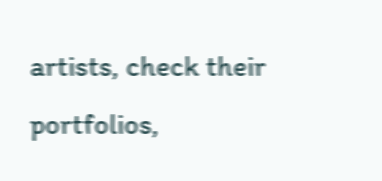artists, check their portfolios,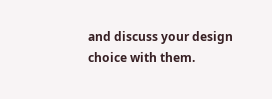and discuss your design choice with them.